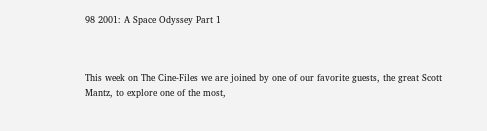98 2001: A Space Odyssey Part 1



This week on The Cine-Files we are joined by one of our favorite guests, the great Scott Mantz, to explore one of the most,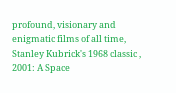profound, visionary and enigmatic films of all time, Stanley Kubrick's 1968 classic , 2001: A Space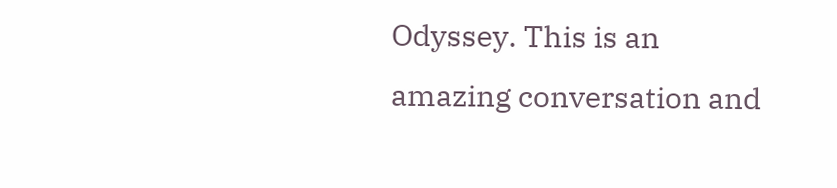Odyssey. This is an amazing conversation and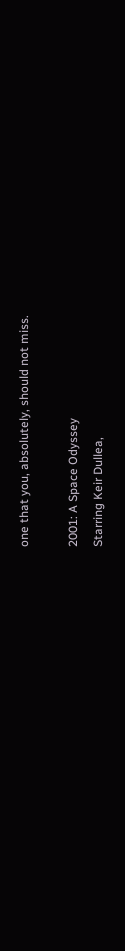one that you, absolutely, should not miss.

2001: A Space Odyssey
Starring Keir Dullea,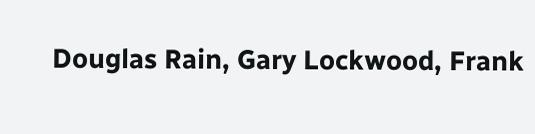Douglas Rain, Gary Lockwood, Frank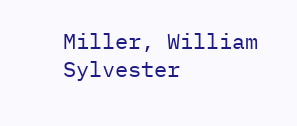Miller, William Sylvester